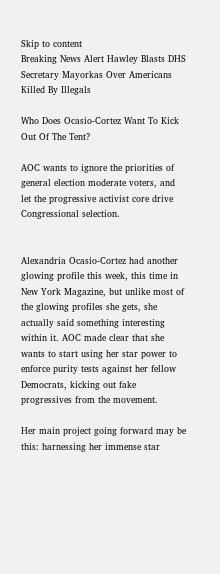Skip to content
Breaking News Alert Hawley Blasts DHS Secretary Mayorkas Over Americans Killed By Illegals

Who Does Ocasio-Cortez Want To Kick Out Of The Tent?

AOC wants to ignore the priorities of general election moderate voters, and let the progressive activist core drive Congressional selection.


Alexandria Ocasio-Cortez had another glowing profile this week, this time in New York Magazine, but unlike most of the glowing profiles she gets, she actually said something interesting within it. AOC made clear that she wants to start using her star power to enforce purity tests against her fellow Democrats, kicking out fake progressives from the movement.

Her main project going forward may be this: harnessing her immense star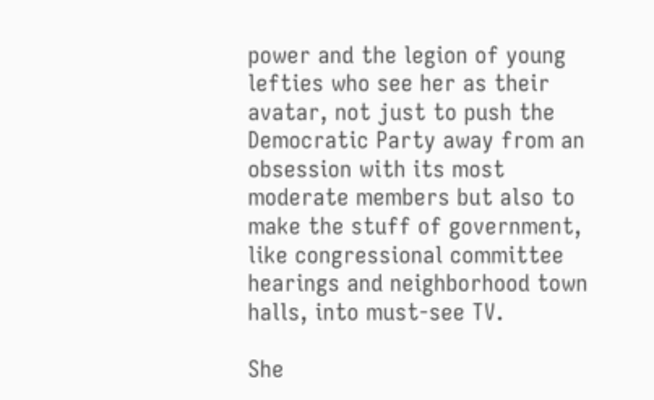power and the legion of young lefties who see her as their avatar, not just to push the Democratic Party away from an obsession with its most moderate members but also to make the stuff of government, like congressional committee hearings and neighborhood town halls, into must-see TV.

She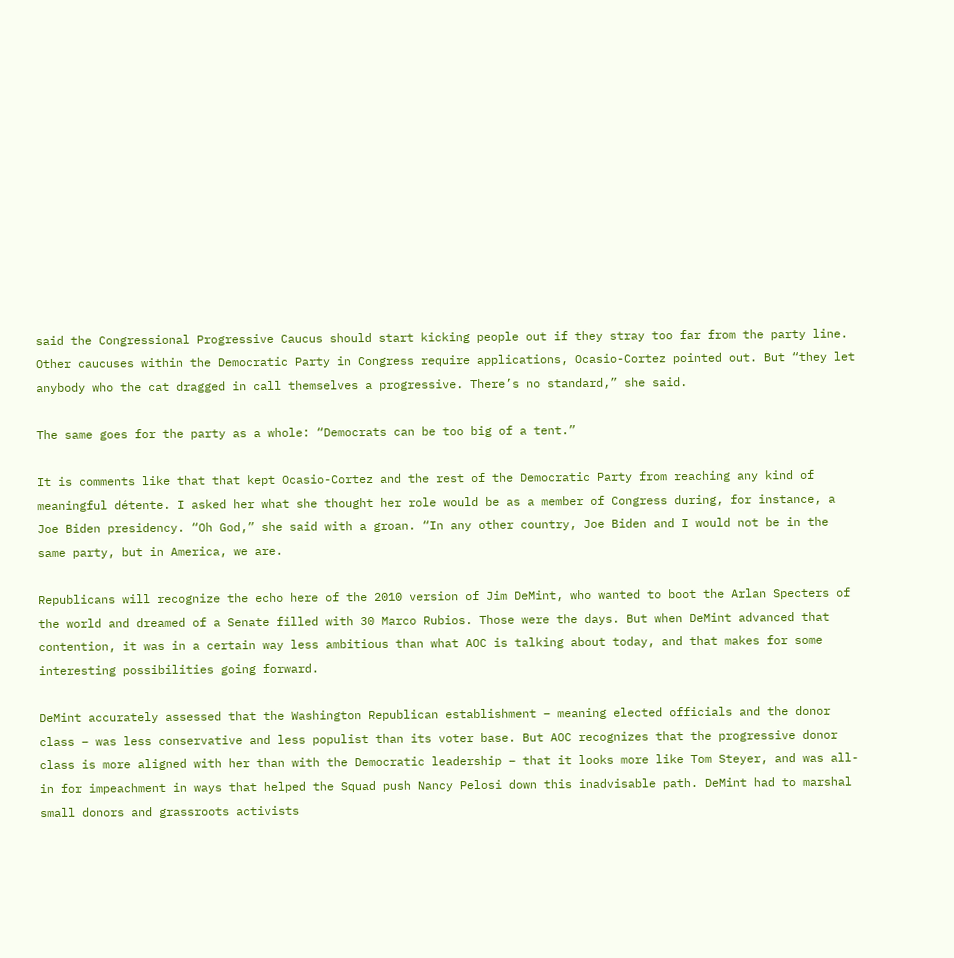said the Congressional Progressive Caucus should start kicking people out if they stray too far from the party line. Other caucuses within the Democratic Party in Congress require applications, Ocasio-Cortez pointed out. But “they let anybody who the cat dragged in call themselves a progressive. There’s no standard,” she said.

The same goes for the party as a whole: “Democrats can be too big of a tent.”

It is comments like that that kept Ocasio-Cortez and the rest of the Democratic Party from reaching any kind of meaningful détente. I asked her what she thought her role would be as a member of Congress during, for instance, a Joe Biden presidency. “Oh God,” she said with a groan. “In any other country, Joe Biden and I would not be in the same party, but in America, we are.

Republicans will recognize the echo here of the 2010 version of Jim DeMint, who wanted to boot the Arlan Specters of the world and dreamed of a Senate filled with 30 Marco Rubios. Those were the days. But when DeMint advanced that contention, it was in a certain way less ambitious than what AOC is talking about today, and that makes for some interesting possibilities going forward.

DeMint accurately assessed that the Washington Republican establishment – meaning elected officials and the donor class – was less conservative and less populist than its voter base. But AOC recognizes that the progressive donor class is more aligned with her than with the Democratic leadership – that it looks more like Tom Steyer, and was all-in for impeachment in ways that helped the Squad push Nancy Pelosi down this inadvisable path. DeMint had to marshal small donors and grassroots activists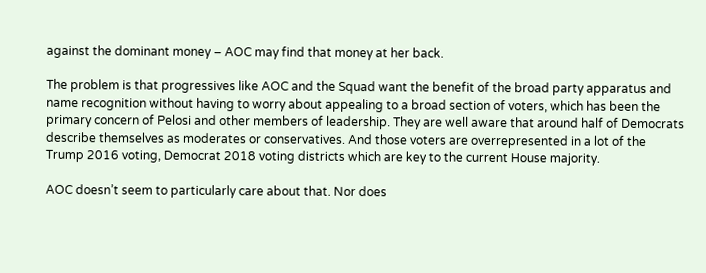against the dominant money – AOC may find that money at her back.

The problem is that progressives like AOC and the Squad want the benefit of the broad party apparatus and name recognition without having to worry about appealing to a broad section of voters, which has been the primary concern of Pelosi and other members of leadership. They are well aware that around half of Democrats describe themselves as moderates or conservatives. And those voters are overrepresented in a lot of the Trump 2016 voting, Democrat 2018 voting districts which are key to the current House majority.

AOC doesn’t seem to particularly care about that. Nor does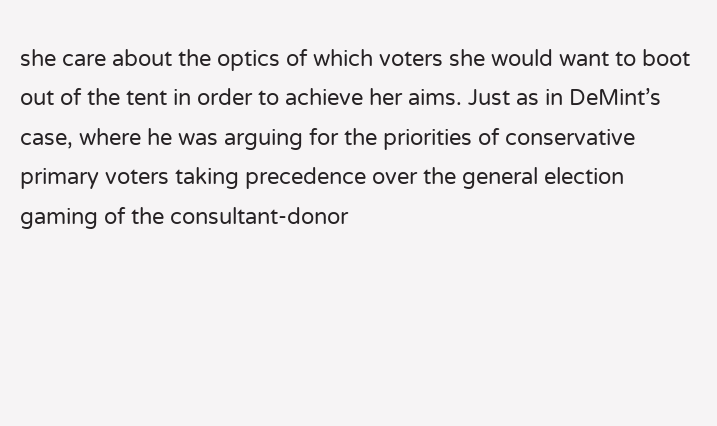she care about the optics of which voters she would want to boot out of the tent in order to achieve her aims. Just as in DeMint’s case, where he was arguing for the priorities of conservative primary voters taking precedence over the general election gaming of the consultant-donor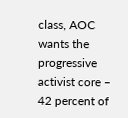class, AOC wants the progressive activist core – 42 percent of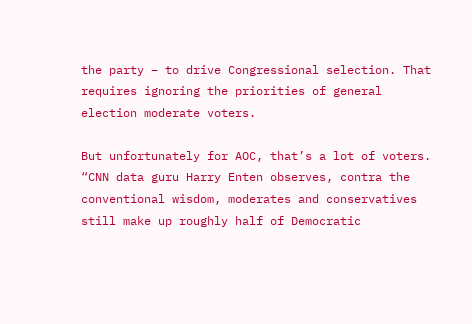the party – to drive Congressional selection. That requires ignoring the priorities of general election moderate voters.

But unfortunately for AOC, that’s a lot of voters. “CNN data guru Harry Enten observes, contra the conventional wisdom, moderates and conservatives still make up roughly half of Democratic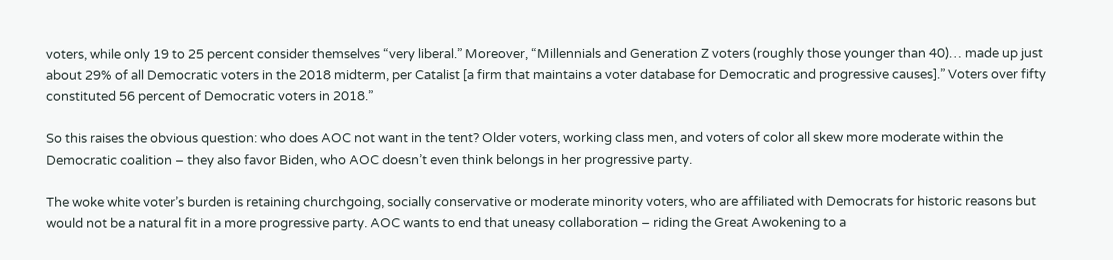voters, while only 19 to 25 percent consider themselves “very liberal.” Moreover, “Millennials and Generation Z voters (roughly those younger than 40)… made up just about 29% of all Democratic voters in the 2018 midterm, per Catalist [a firm that maintains a voter database for Democratic and progressive causes].” Voters over fifty constituted 56 percent of Democratic voters in 2018.”

So this raises the obvious question: who does AOC not want in the tent? Older voters, working class men, and voters of color all skew more moderate within the Democratic coalition – they also favor Biden, who AOC doesn’t even think belongs in her progressive party.

The woke white voter’s burden is retaining churchgoing, socially conservative or moderate minority voters, who are affiliated with Democrats for historic reasons but would not be a natural fit in a more progressive party. AOC wants to end that uneasy collaboration – riding the Great Awokening to a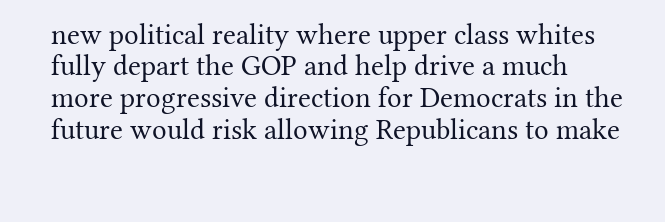new political reality where upper class whites fully depart the GOP and help drive a much more progressive direction for Democrats in the future would risk allowing Republicans to make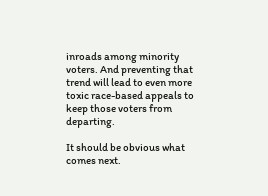inroads among minority voters. And preventing that trend will lead to even more toxic race-based appeals to keep those voters from departing.

It should be obvious what comes next.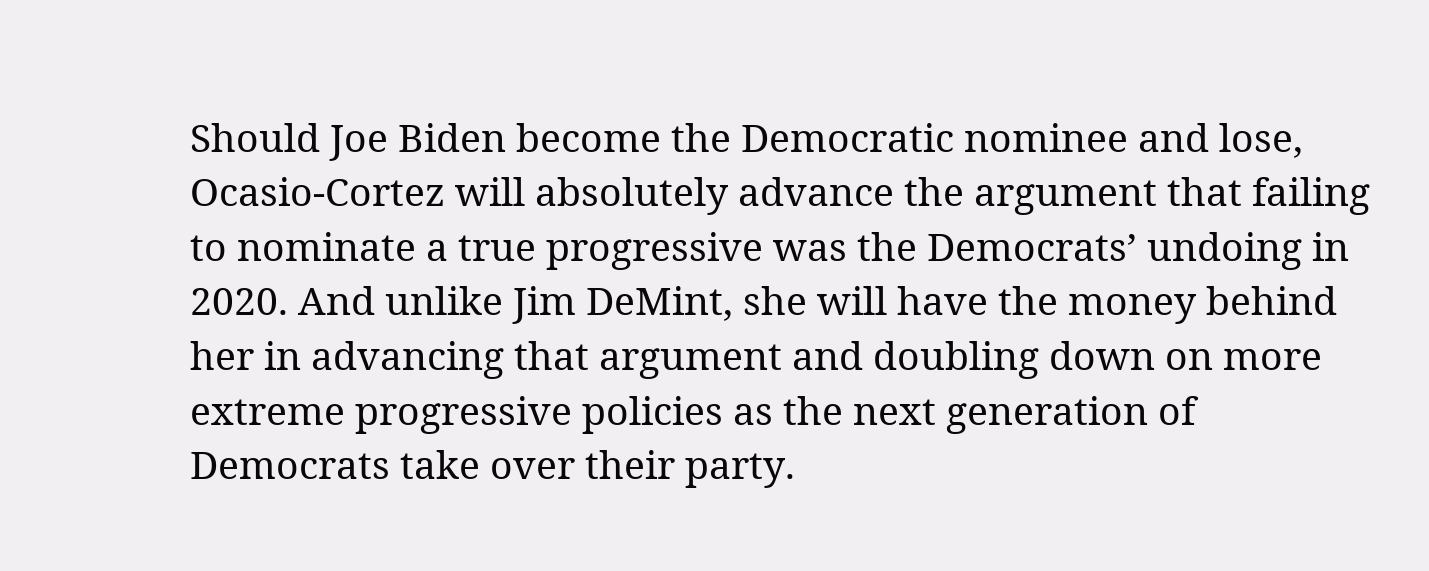Should Joe Biden become the Democratic nominee and lose, Ocasio-Cortez will absolutely advance the argument that failing to nominate a true progressive was the Democrats’ undoing in 2020. And unlike Jim DeMint, she will have the money behind her in advancing that argument and doubling down on more extreme progressive policies as the next generation of Democrats take over their party.